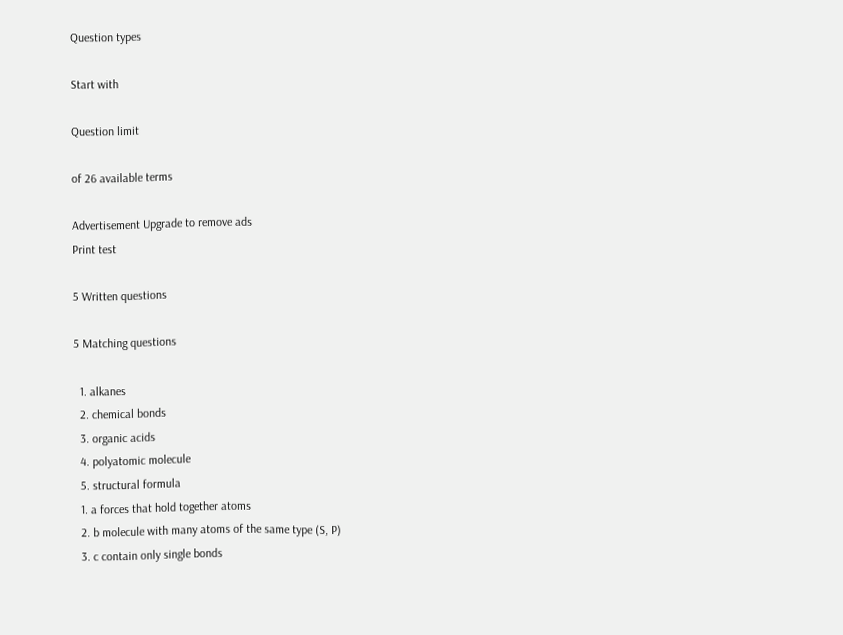Question types

Start with

Question limit

of 26 available terms

Advertisement Upgrade to remove ads
Print test

5 Written questions

5 Matching questions

  1. alkanes
  2. chemical bonds
  3. organic acids
  4. polyatomic molecule
  5. structural formula
  1. a forces that hold together atoms
  2. b molecule with many atoms of the same type (S, P)
  3. c contain only single bonds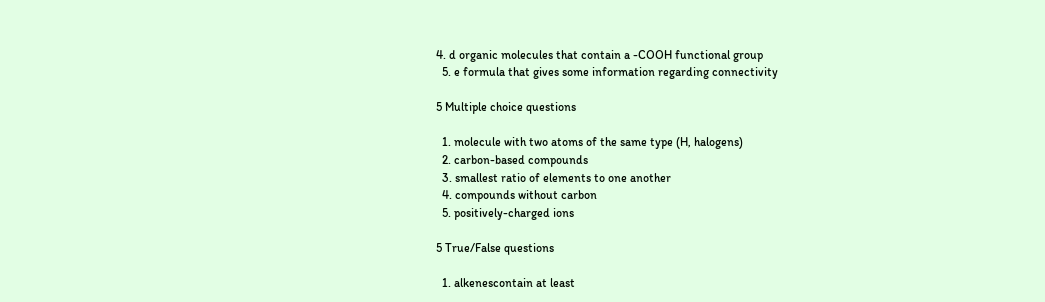4. d organic molecules that contain a -COOH functional group
  5. e formula that gives some information regarding connectivity

5 Multiple choice questions

  1. molecule with two atoms of the same type (H, halogens)
  2. carbon-based compounds
  3. smallest ratio of elements to one another
  4. compounds without carbon
  5. positively-charged ions

5 True/False questions

  1. alkenescontain at least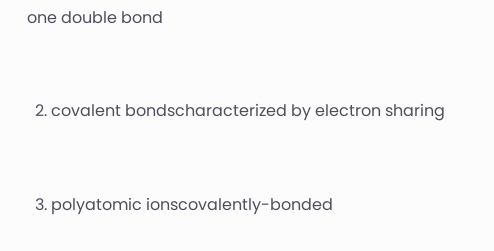one double bond


  2. covalent bondscharacterized by electron sharing


  3. polyatomic ionscovalently-bonded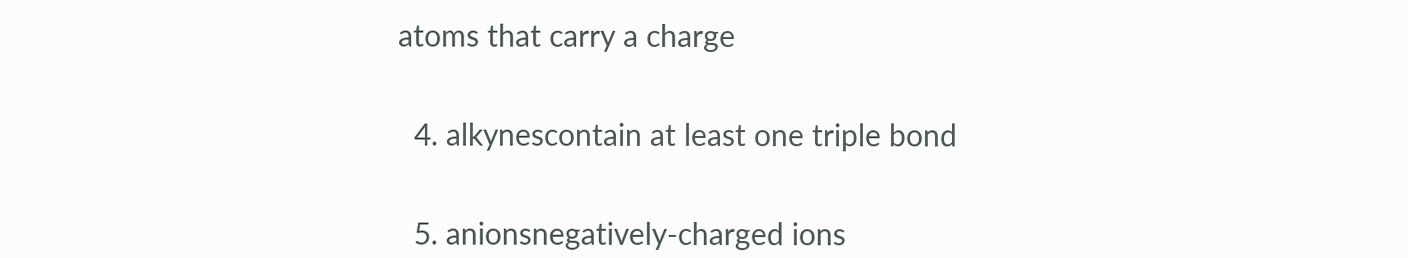atoms that carry a charge


  4. alkynescontain at least one triple bond


  5. anionsnegatively-charged ions